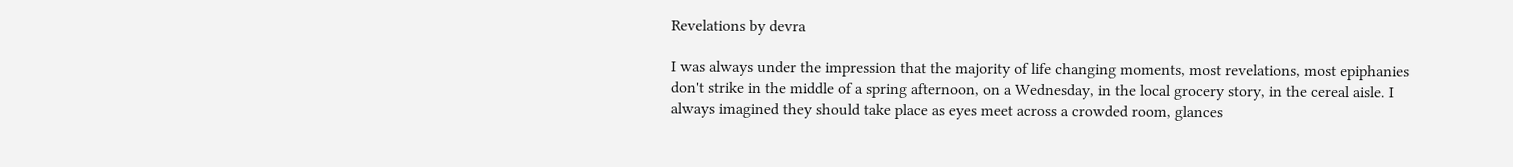Revelations by devra

I was always under the impression that the majority of life changing moments, most revelations, most epiphanies don't strike in the middle of a spring afternoon, on a Wednesday, in the local grocery story, in the cereal aisle. I always imagined they should take place as eyes meet across a crowded room, glances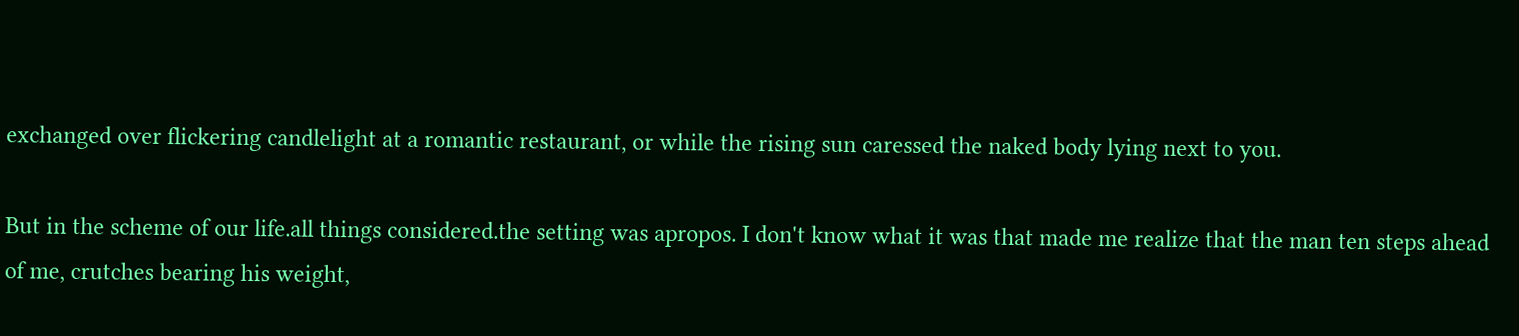exchanged over flickering candlelight at a romantic restaurant, or while the rising sun caressed the naked body lying next to you.

But in the scheme of our life.all things considered.the setting was apropos. I don't know what it was that made me realize that the man ten steps ahead of me, crutches bearing his weight,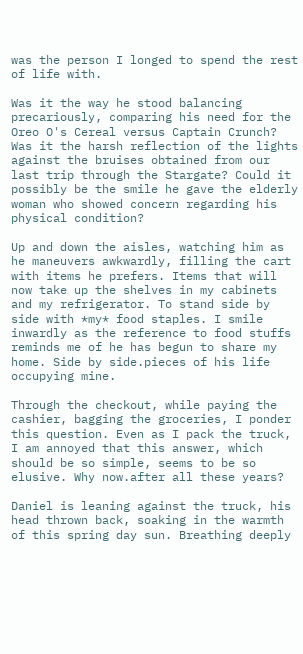was the person I longed to spend the rest of life with.

Was it the way he stood balancing precariously, comparing his need for the Oreo O's Cereal versus Captain Crunch? Was it the harsh reflection of the lights against the bruises obtained from our last trip through the Stargate? Could it possibly be the smile he gave the elderly woman who showed concern regarding his physical condition?

Up and down the aisles, watching him as he maneuvers awkwardly, filling the cart with items he prefers. Items that will now take up the shelves in my cabinets and my refrigerator. To stand side by side with *my* food staples. I smile inwardly as the reference to food stuffs reminds me of he has begun to share my home. Side by side.pieces of his life occupying mine.

Through the checkout, while paying the cashier, bagging the groceries, I ponder this question. Even as I pack the truck, I am annoyed that this answer, which should be so simple, seems to be so elusive. Why now.after all these years?

Daniel is leaning against the truck, his head thrown back, soaking in the warmth of this spring day sun. Breathing deeply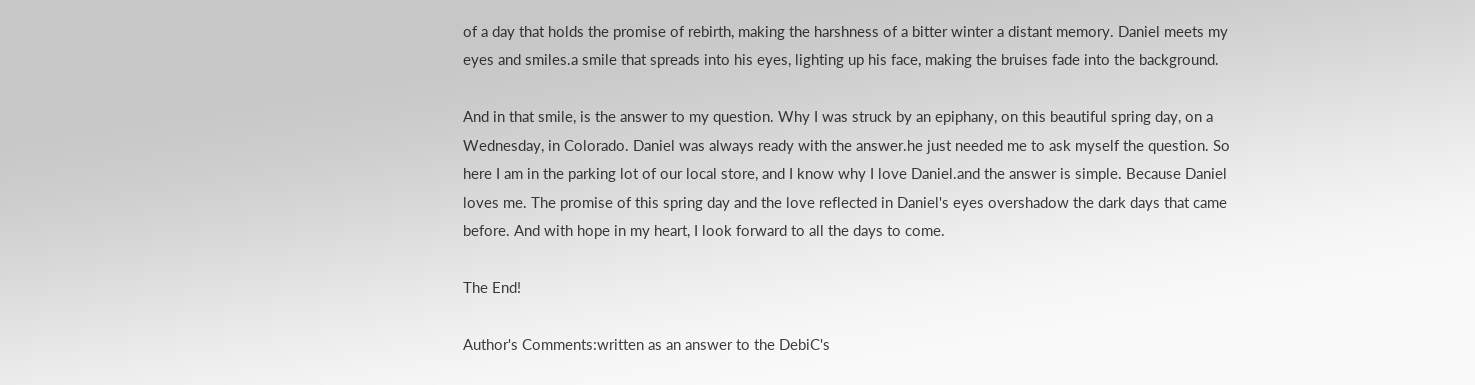of a day that holds the promise of rebirth, making the harshness of a bitter winter a distant memory. Daniel meets my eyes and smiles.a smile that spreads into his eyes, lighting up his face, making the bruises fade into the background.

And in that smile, is the answer to my question. Why I was struck by an epiphany, on this beautiful spring day, on a Wednesday, in Colorado. Daniel was always ready with the answer.he just needed me to ask myself the question. So here I am in the parking lot of our local store, and I know why I love Daniel.and the answer is simple. Because Daniel loves me. The promise of this spring day and the love reflected in Daniel's eyes overshadow the dark days that came before. And with hope in my heart, I look forward to all the days to come.

The End!

Author's Comments:written as an answer to the DebiC's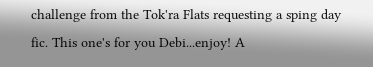challenge from the Tok'ra Flats requesting a sping day fic. This one's for you Debi...enjoy! A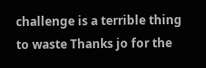challenge is a terrible thing to waste Thanks jo for the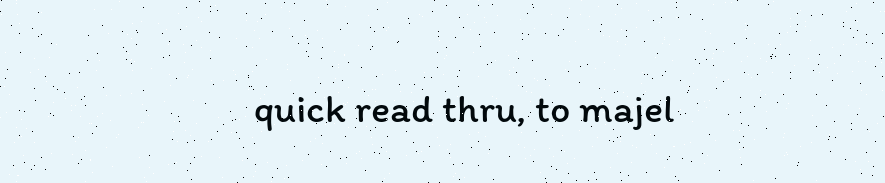quick read thru, to majel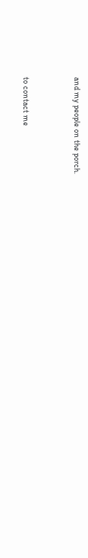and my people on the porch.


to contact me